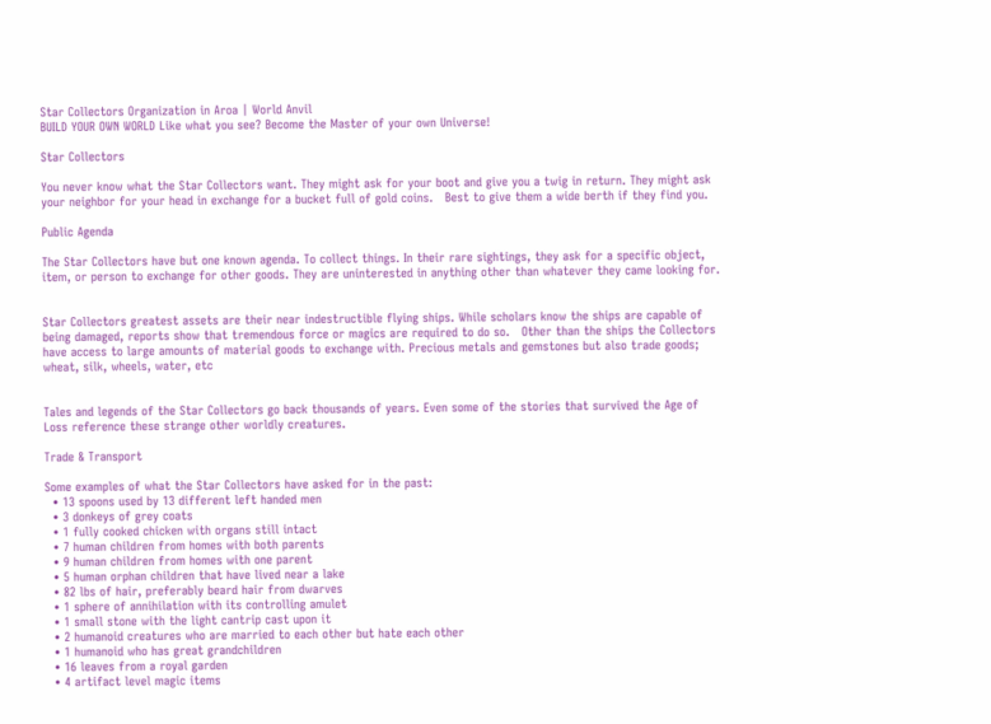Star Collectors Organization in Aroa | World Anvil
BUILD YOUR OWN WORLD Like what you see? Become the Master of your own Universe!

Star Collectors

You never know what the Star Collectors want. They might ask for your boot and give you a twig in return. They might ask your neighbor for your head in exchange for a bucket full of gold coins.   Best to give them a wide berth if they find you.

Public Agenda

The Star Collectors have but one known agenda. To collect things. In their rare sightings, they ask for a specific object, item, or person to exchange for other goods. They are uninterested in anything other than whatever they came looking for.


Star Collectors greatest assets are their near indestructible flying ships. While scholars know the ships are capable of being damaged, reports show that tremendous force or magics are required to do so.   Other than the ships the Collectors have access to large amounts of material goods to exchange with. Precious metals and gemstones but also trade goods; wheat, silk, wheels, water, etc


Tales and legends of the Star Collectors go back thousands of years. Even some of the stories that survived the Age of Loss reference these strange other worldly creatures.

Trade & Transport

Some examples of what the Star Collectors have asked for in the past:
  • 13 spoons used by 13 different left handed men
  • 3 donkeys of grey coats
  • 1 fully cooked chicken with organs still intact
  • 7 human children from homes with both parents
  • 9 human children from homes with one parent
  • 5 human orphan children that have lived near a lake
  • 82 lbs of hair, preferably beard hair from dwarves
  • 1 sphere of annihilation with its controlling amulet
  • 1 small stone with the light cantrip cast upon it
  • 2 humanoid creatures who are married to each other but hate each other
  • 1 humanoid who has great grandchildren
  • 16 leaves from a royal garden
  • 4 artifact level magic items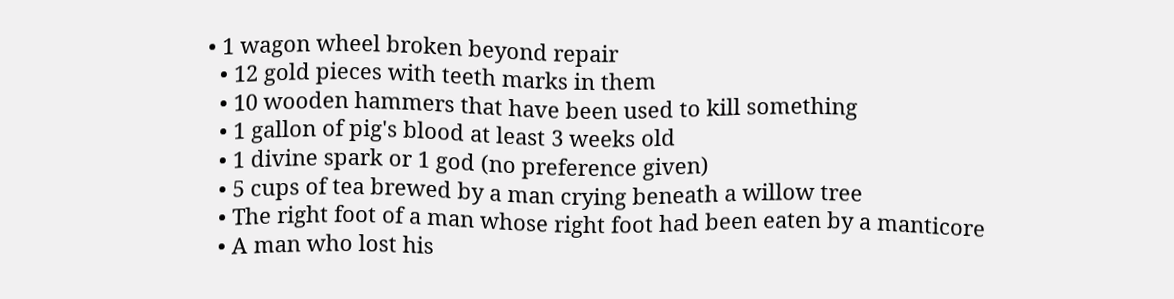• 1 wagon wheel broken beyond repair
  • 12 gold pieces with teeth marks in them
  • 10 wooden hammers that have been used to kill something
  • 1 gallon of pig's blood at least 3 weeks old
  • 1 divine spark or 1 god (no preference given)
  • 5 cups of tea brewed by a man crying beneath a willow tree
  • The right foot of a man whose right foot had been eaten by a manticore
  • A man who lost his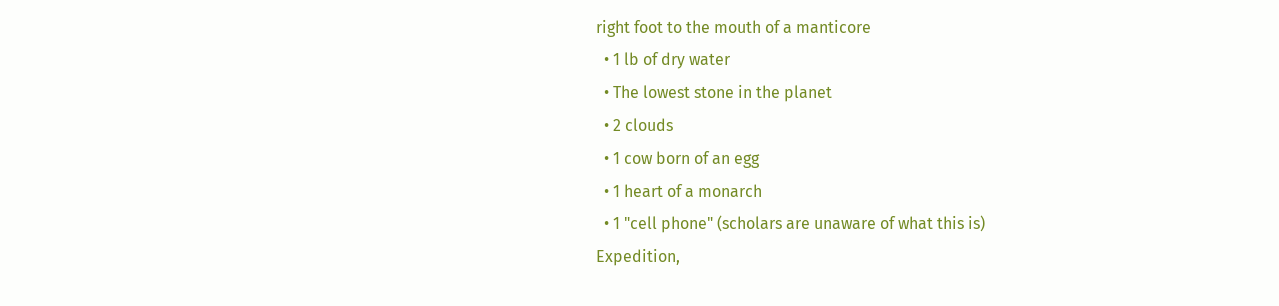right foot to the mouth of a manticore
  • 1 lb of dry water
  • The lowest stone in the planet
  • 2 clouds
  • 1 cow born of an egg
  • 1 heart of a monarch
  • 1 "cell phone" (scholars are unaware of what this is)
Expedition,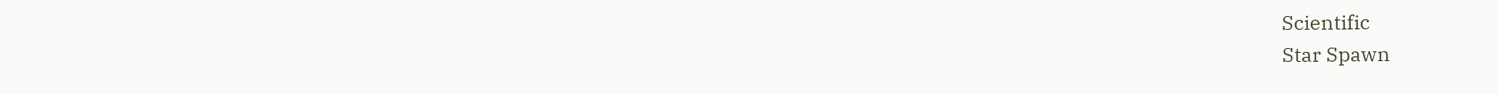Scientific
Star Spawn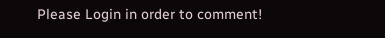Please Login in order to comment!